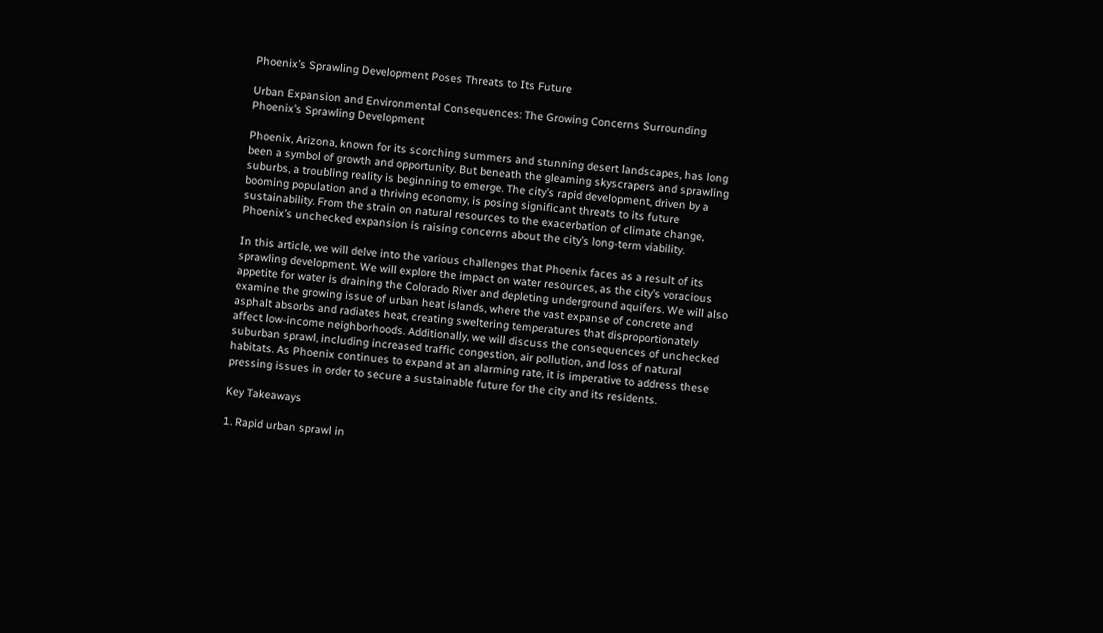Phoenix’s Sprawling Development Poses Threats to Its Future

Urban Expansion and Environmental Consequences: The Growing Concerns Surrounding Phoenix’s Sprawling Development

Phoenix, Arizona, known for its scorching summers and stunning desert landscapes, has long been a symbol of growth and opportunity. But beneath the gleaming skyscrapers and sprawling suburbs, a troubling reality is beginning to emerge. The city’s rapid development, driven by a booming population and a thriving economy, is posing significant threats to its future sustainability. From the strain on natural resources to the exacerbation of climate change, Phoenix’s unchecked expansion is raising concerns about the city’s long-term viability.

In this article, we will delve into the various challenges that Phoenix faces as a result of its sprawling development. We will explore the impact on water resources, as the city’s voracious appetite for water is draining the Colorado River and depleting underground aquifers. We will also examine the growing issue of urban heat islands, where the vast expanse of concrete and asphalt absorbs and radiates heat, creating sweltering temperatures that disproportionately affect low-income neighborhoods. Additionally, we will discuss the consequences of unchecked suburban sprawl, including increased traffic congestion, air pollution, and loss of natural habitats. As Phoenix continues to expand at an alarming rate, it is imperative to address these pressing issues in order to secure a sustainable future for the city and its residents.

Key Takeaways

1. Rapid urban sprawl in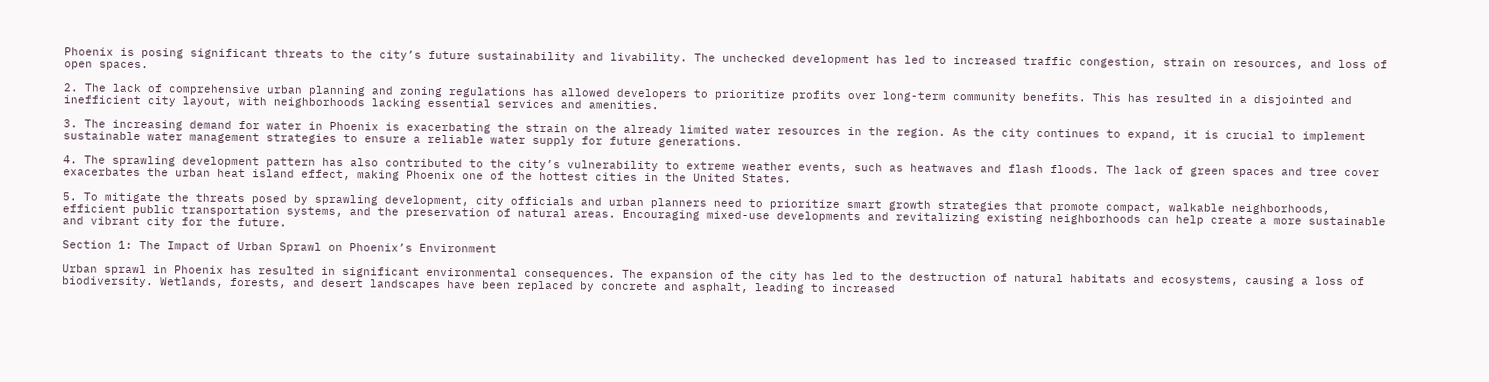Phoenix is posing significant threats to the city’s future sustainability and livability. The unchecked development has led to increased traffic congestion, strain on resources, and loss of open spaces.

2. The lack of comprehensive urban planning and zoning regulations has allowed developers to prioritize profits over long-term community benefits. This has resulted in a disjointed and inefficient city layout, with neighborhoods lacking essential services and amenities.

3. The increasing demand for water in Phoenix is exacerbating the strain on the already limited water resources in the region. As the city continues to expand, it is crucial to implement sustainable water management strategies to ensure a reliable water supply for future generations.

4. The sprawling development pattern has also contributed to the city’s vulnerability to extreme weather events, such as heatwaves and flash floods. The lack of green spaces and tree cover exacerbates the urban heat island effect, making Phoenix one of the hottest cities in the United States.

5. To mitigate the threats posed by sprawling development, city officials and urban planners need to prioritize smart growth strategies that promote compact, walkable neighborhoods, efficient public transportation systems, and the preservation of natural areas. Encouraging mixed-use developments and revitalizing existing neighborhoods can help create a more sustainable and vibrant city for the future.

Section 1: The Impact of Urban Sprawl on Phoenix’s Environment

Urban sprawl in Phoenix has resulted in significant environmental consequences. The expansion of the city has led to the destruction of natural habitats and ecosystems, causing a loss of biodiversity. Wetlands, forests, and desert landscapes have been replaced by concrete and asphalt, leading to increased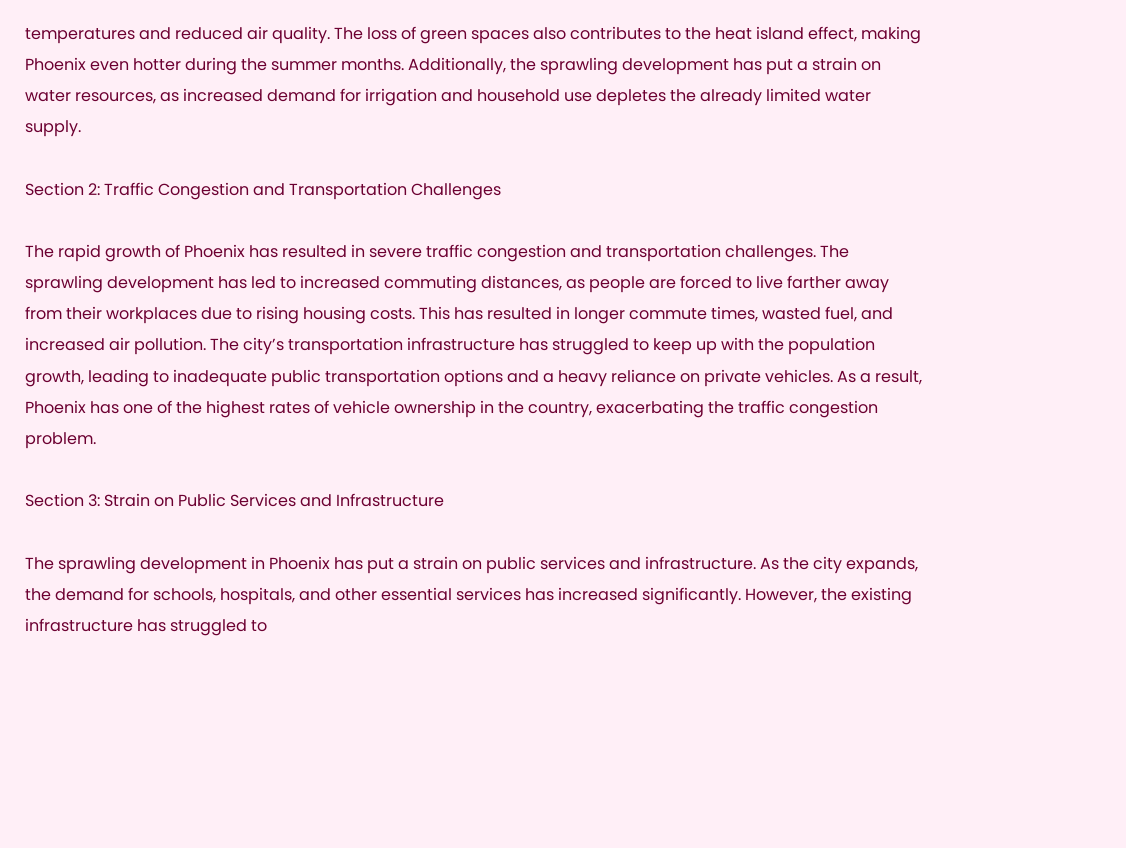temperatures and reduced air quality. The loss of green spaces also contributes to the heat island effect, making Phoenix even hotter during the summer months. Additionally, the sprawling development has put a strain on water resources, as increased demand for irrigation and household use depletes the already limited water supply.

Section 2: Traffic Congestion and Transportation Challenges

The rapid growth of Phoenix has resulted in severe traffic congestion and transportation challenges. The sprawling development has led to increased commuting distances, as people are forced to live farther away from their workplaces due to rising housing costs. This has resulted in longer commute times, wasted fuel, and increased air pollution. The city’s transportation infrastructure has struggled to keep up with the population growth, leading to inadequate public transportation options and a heavy reliance on private vehicles. As a result, Phoenix has one of the highest rates of vehicle ownership in the country, exacerbating the traffic congestion problem.

Section 3: Strain on Public Services and Infrastructure

The sprawling development in Phoenix has put a strain on public services and infrastructure. As the city expands, the demand for schools, hospitals, and other essential services has increased significantly. However, the existing infrastructure has struggled to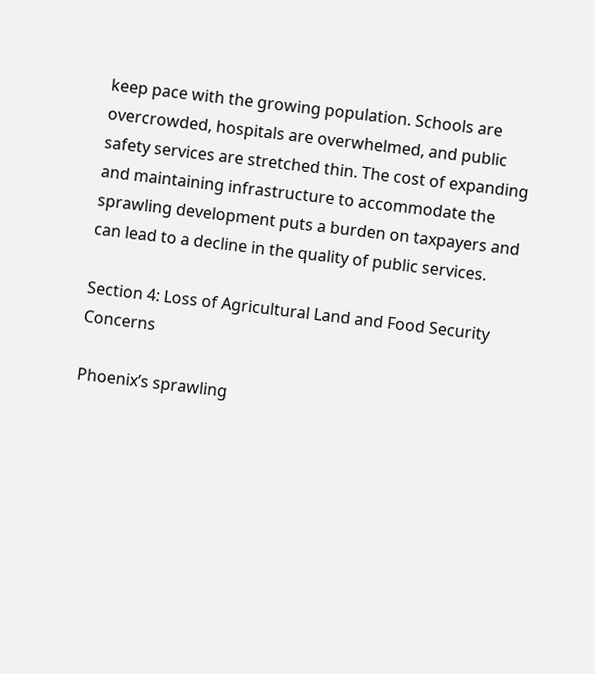keep pace with the growing population. Schools are overcrowded, hospitals are overwhelmed, and public safety services are stretched thin. The cost of expanding and maintaining infrastructure to accommodate the sprawling development puts a burden on taxpayers and can lead to a decline in the quality of public services.

Section 4: Loss of Agricultural Land and Food Security Concerns

Phoenix’s sprawling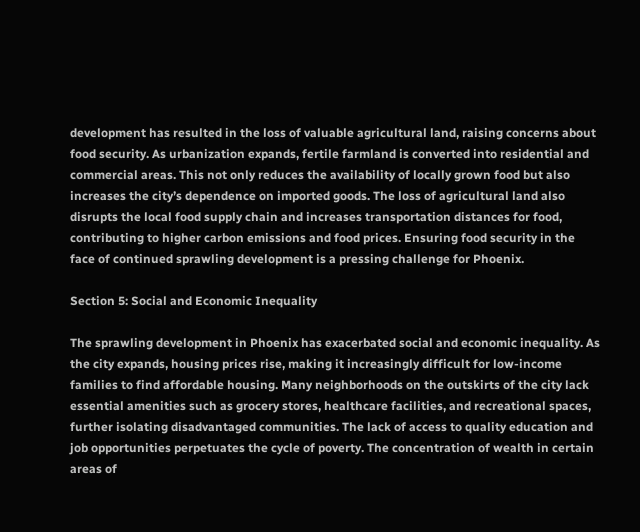development has resulted in the loss of valuable agricultural land, raising concerns about food security. As urbanization expands, fertile farmland is converted into residential and commercial areas. This not only reduces the availability of locally grown food but also increases the city’s dependence on imported goods. The loss of agricultural land also disrupts the local food supply chain and increases transportation distances for food, contributing to higher carbon emissions and food prices. Ensuring food security in the face of continued sprawling development is a pressing challenge for Phoenix.

Section 5: Social and Economic Inequality

The sprawling development in Phoenix has exacerbated social and economic inequality. As the city expands, housing prices rise, making it increasingly difficult for low-income families to find affordable housing. Many neighborhoods on the outskirts of the city lack essential amenities such as grocery stores, healthcare facilities, and recreational spaces, further isolating disadvantaged communities. The lack of access to quality education and job opportunities perpetuates the cycle of poverty. The concentration of wealth in certain areas of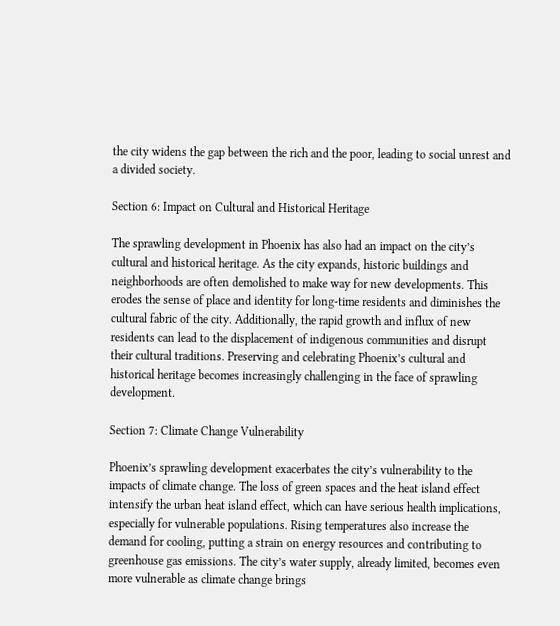the city widens the gap between the rich and the poor, leading to social unrest and a divided society.

Section 6: Impact on Cultural and Historical Heritage

The sprawling development in Phoenix has also had an impact on the city’s cultural and historical heritage. As the city expands, historic buildings and neighborhoods are often demolished to make way for new developments. This erodes the sense of place and identity for long-time residents and diminishes the cultural fabric of the city. Additionally, the rapid growth and influx of new residents can lead to the displacement of indigenous communities and disrupt their cultural traditions. Preserving and celebrating Phoenix’s cultural and historical heritage becomes increasingly challenging in the face of sprawling development.

Section 7: Climate Change Vulnerability

Phoenix’s sprawling development exacerbates the city’s vulnerability to the impacts of climate change. The loss of green spaces and the heat island effect intensify the urban heat island effect, which can have serious health implications, especially for vulnerable populations. Rising temperatures also increase the demand for cooling, putting a strain on energy resources and contributing to greenhouse gas emissions. The city’s water supply, already limited, becomes even more vulnerable as climate change brings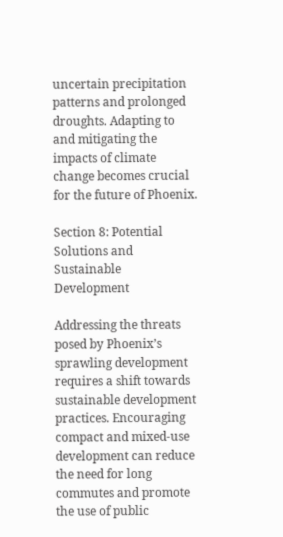uncertain precipitation patterns and prolonged droughts. Adapting to and mitigating the impacts of climate change becomes crucial for the future of Phoenix.

Section 8: Potential Solutions and Sustainable Development

Addressing the threats posed by Phoenix’s sprawling development requires a shift towards sustainable development practices. Encouraging compact and mixed-use development can reduce the need for long commutes and promote the use of public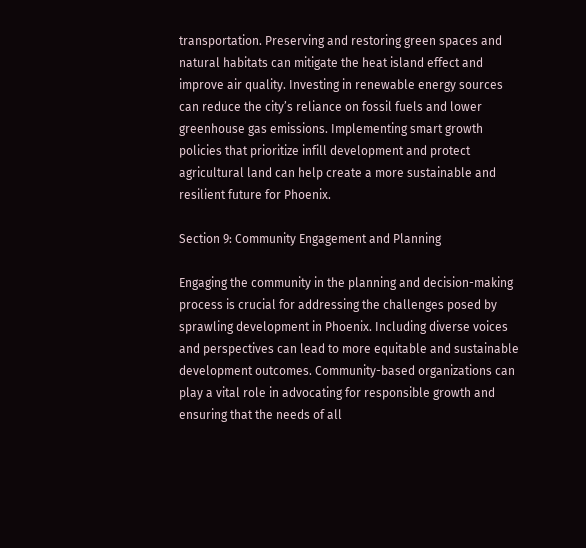transportation. Preserving and restoring green spaces and natural habitats can mitigate the heat island effect and improve air quality. Investing in renewable energy sources can reduce the city’s reliance on fossil fuels and lower greenhouse gas emissions. Implementing smart growth policies that prioritize infill development and protect agricultural land can help create a more sustainable and resilient future for Phoenix.

Section 9: Community Engagement and Planning

Engaging the community in the planning and decision-making process is crucial for addressing the challenges posed by sprawling development in Phoenix. Including diverse voices and perspectives can lead to more equitable and sustainable development outcomes. Community-based organizations can play a vital role in advocating for responsible growth and ensuring that the needs of all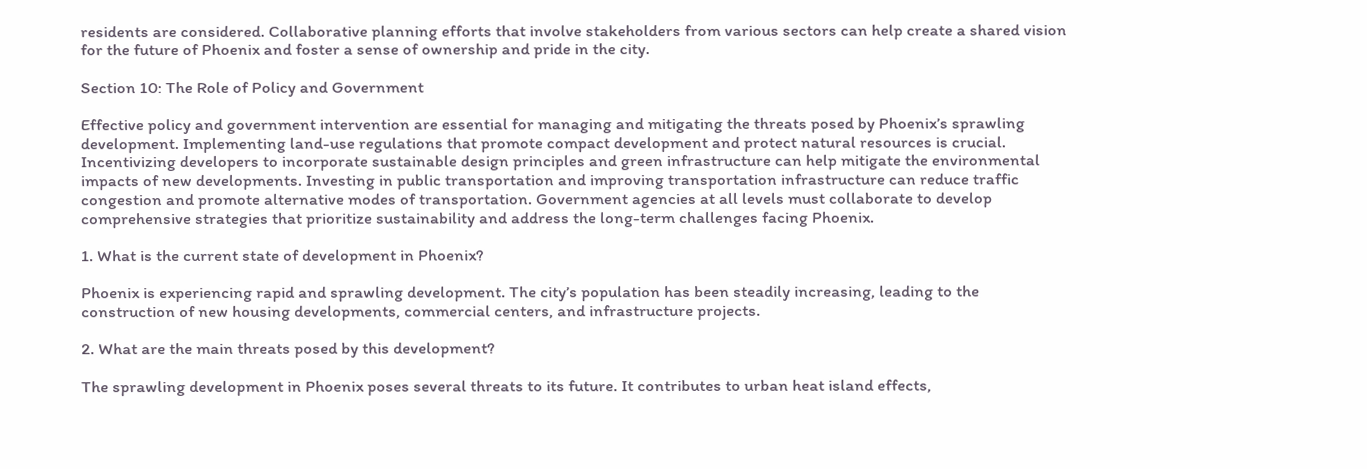residents are considered. Collaborative planning efforts that involve stakeholders from various sectors can help create a shared vision for the future of Phoenix and foster a sense of ownership and pride in the city.

Section 10: The Role of Policy and Government

Effective policy and government intervention are essential for managing and mitigating the threats posed by Phoenix’s sprawling development. Implementing land-use regulations that promote compact development and protect natural resources is crucial. Incentivizing developers to incorporate sustainable design principles and green infrastructure can help mitigate the environmental impacts of new developments. Investing in public transportation and improving transportation infrastructure can reduce traffic congestion and promote alternative modes of transportation. Government agencies at all levels must collaborate to develop comprehensive strategies that prioritize sustainability and address the long-term challenges facing Phoenix.

1. What is the current state of development in Phoenix?

Phoenix is experiencing rapid and sprawling development. The city’s population has been steadily increasing, leading to the construction of new housing developments, commercial centers, and infrastructure projects.

2. What are the main threats posed by this development?

The sprawling development in Phoenix poses several threats to its future. It contributes to urban heat island effects,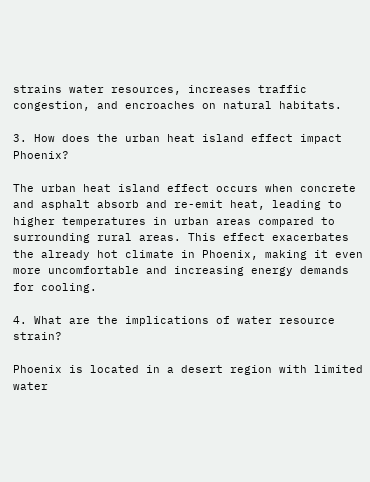strains water resources, increases traffic congestion, and encroaches on natural habitats.

3. How does the urban heat island effect impact Phoenix?

The urban heat island effect occurs when concrete and asphalt absorb and re-emit heat, leading to higher temperatures in urban areas compared to surrounding rural areas. This effect exacerbates the already hot climate in Phoenix, making it even more uncomfortable and increasing energy demands for cooling.

4. What are the implications of water resource strain?

Phoenix is located in a desert region with limited water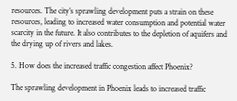resources. The city’s sprawling development puts a strain on these resources, leading to increased water consumption and potential water scarcity in the future. It also contributes to the depletion of aquifers and the drying up of rivers and lakes.

5. How does the increased traffic congestion affect Phoenix?

The sprawling development in Phoenix leads to increased traffic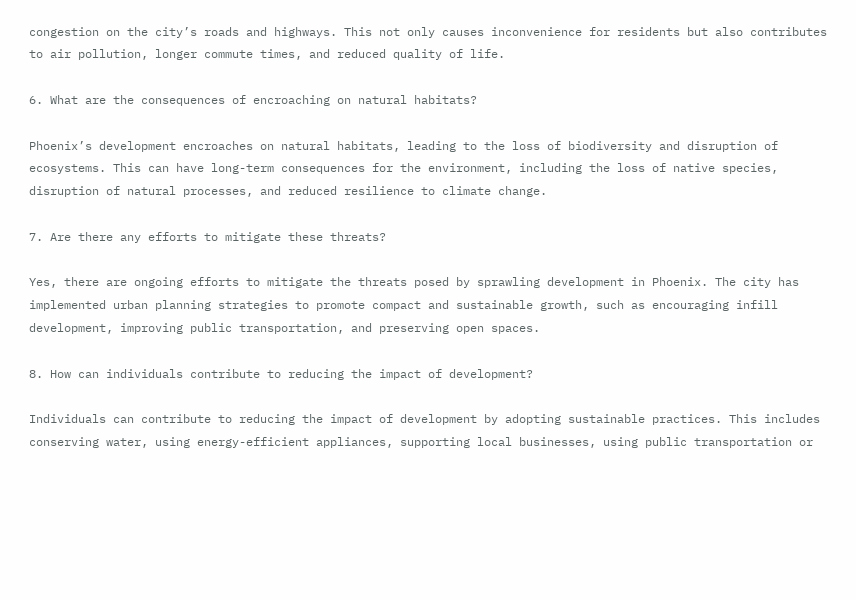congestion on the city’s roads and highways. This not only causes inconvenience for residents but also contributes to air pollution, longer commute times, and reduced quality of life.

6. What are the consequences of encroaching on natural habitats?

Phoenix’s development encroaches on natural habitats, leading to the loss of biodiversity and disruption of ecosystems. This can have long-term consequences for the environment, including the loss of native species, disruption of natural processes, and reduced resilience to climate change.

7. Are there any efforts to mitigate these threats?

Yes, there are ongoing efforts to mitigate the threats posed by sprawling development in Phoenix. The city has implemented urban planning strategies to promote compact and sustainable growth, such as encouraging infill development, improving public transportation, and preserving open spaces.

8. How can individuals contribute to reducing the impact of development?

Individuals can contribute to reducing the impact of development by adopting sustainable practices. This includes conserving water, using energy-efficient appliances, supporting local businesses, using public transportation or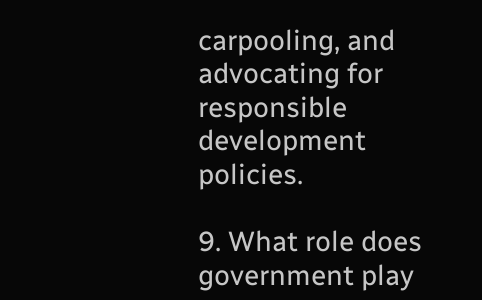carpooling, and advocating for responsible development policies.

9. What role does government play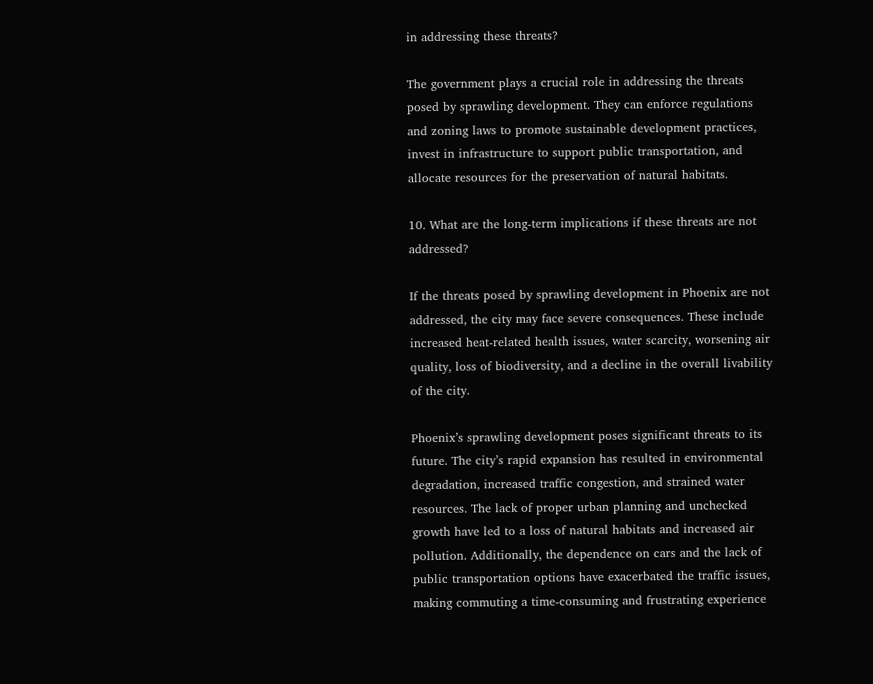in addressing these threats?

The government plays a crucial role in addressing the threats posed by sprawling development. They can enforce regulations and zoning laws to promote sustainable development practices, invest in infrastructure to support public transportation, and allocate resources for the preservation of natural habitats.

10. What are the long-term implications if these threats are not addressed?

If the threats posed by sprawling development in Phoenix are not addressed, the city may face severe consequences. These include increased heat-related health issues, water scarcity, worsening air quality, loss of biodiversity, and a decline in the overall livability of the city.

Phoenix’s sprawling development poses significant threats to its future. The city’s rapid expansion has resulted in environmental degradation, increased traffic congestion, and strained water resources. The lack of proper urban planning and unchecked growth have led to a loss of natural habitats and increased air pollution. Additionally, the dependence on cars and the lack of public transportation options have exacerbated the traffic issues, making commuting a time-consuming and frustrating experience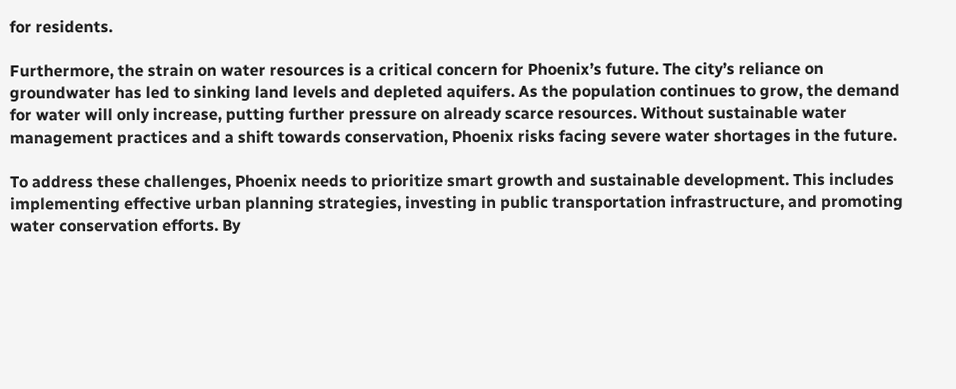for residents.

Furthermore, the strain on water resources is a critical concern for Phoenix’s future. The city’s reliance on groundwater has led to sinking land levels and depleted aquifers. As the population continues to grow, the demand for water will only increase, putting further pressure on already scarce resources. Without sustainable water management practices and a shift towards conservation, Phoenix risks facing severe water shortages in the future.

To address these challenges, Phoenix needs to prioritize smart growth and sustainable development. This includes implementing effective urban planning strategies, investing in public transportation infrastructure, and promoting water conservation efforts. By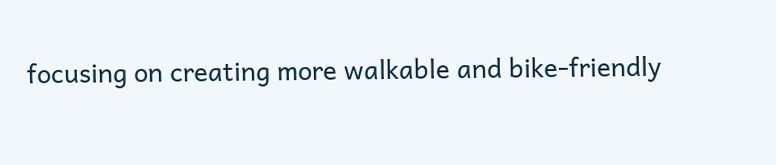focusing on creating more walkable and bike-friendly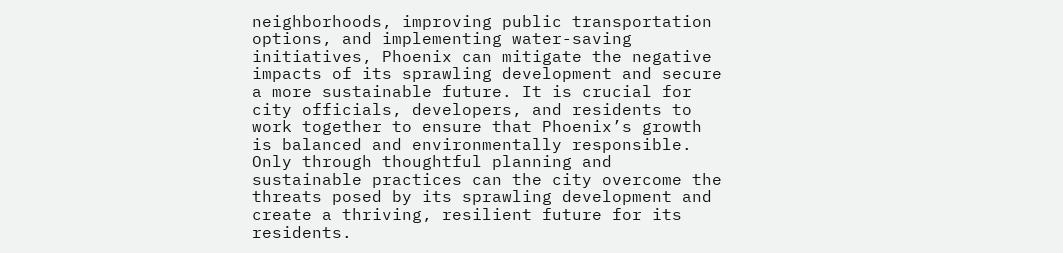neighborhoods, improving public transportation options, and implementing water-saving initiatives, Phoenix can mitigate the negative impacts of its sprawling development and secure a more sustainable future. It is crucial for city officials, developers, and residents to work together to ensure that Phoenix’s growth is balanced and environmentally responsible. Only through thoughtful planning and sustainable practices can the city overcome the threats posed by its sprawling development and create a thriving, resilient future for its residents.